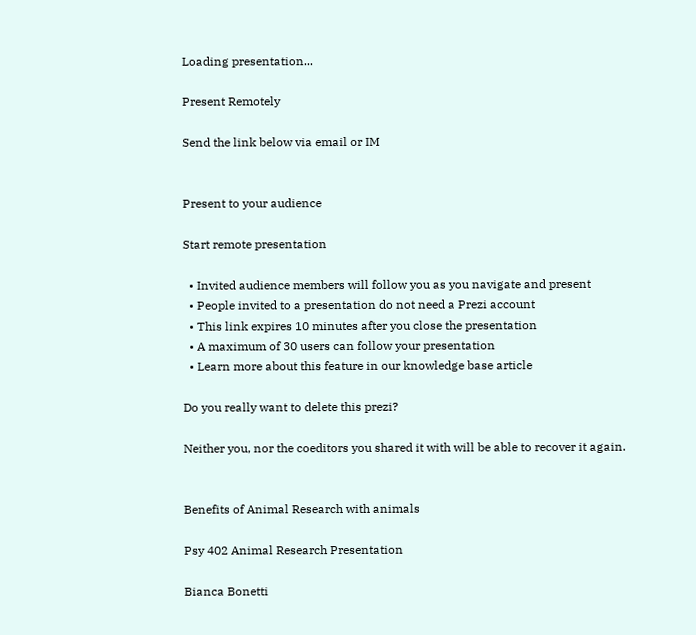Loading presentation...

Present Remotely

Send the link below via email or IM


Present to your audience

Start remote presentation

  • Invited audience members will follow you as you navigate and present
  • People invited to a presentation do not need a Prezi account
  • This link expires 10 minutes after you close the presentation
  • A maximum of 30 users can follow your presentation
  • Learn more about this feature in our knowledge base article

Do you really want to delete this prezi?

Neither you, nor the coeditors you shared it with will be able to recover it again.


Benefits of Animal Research with animals

Psy 402 Animal Research Presentation

Bianca Bonetti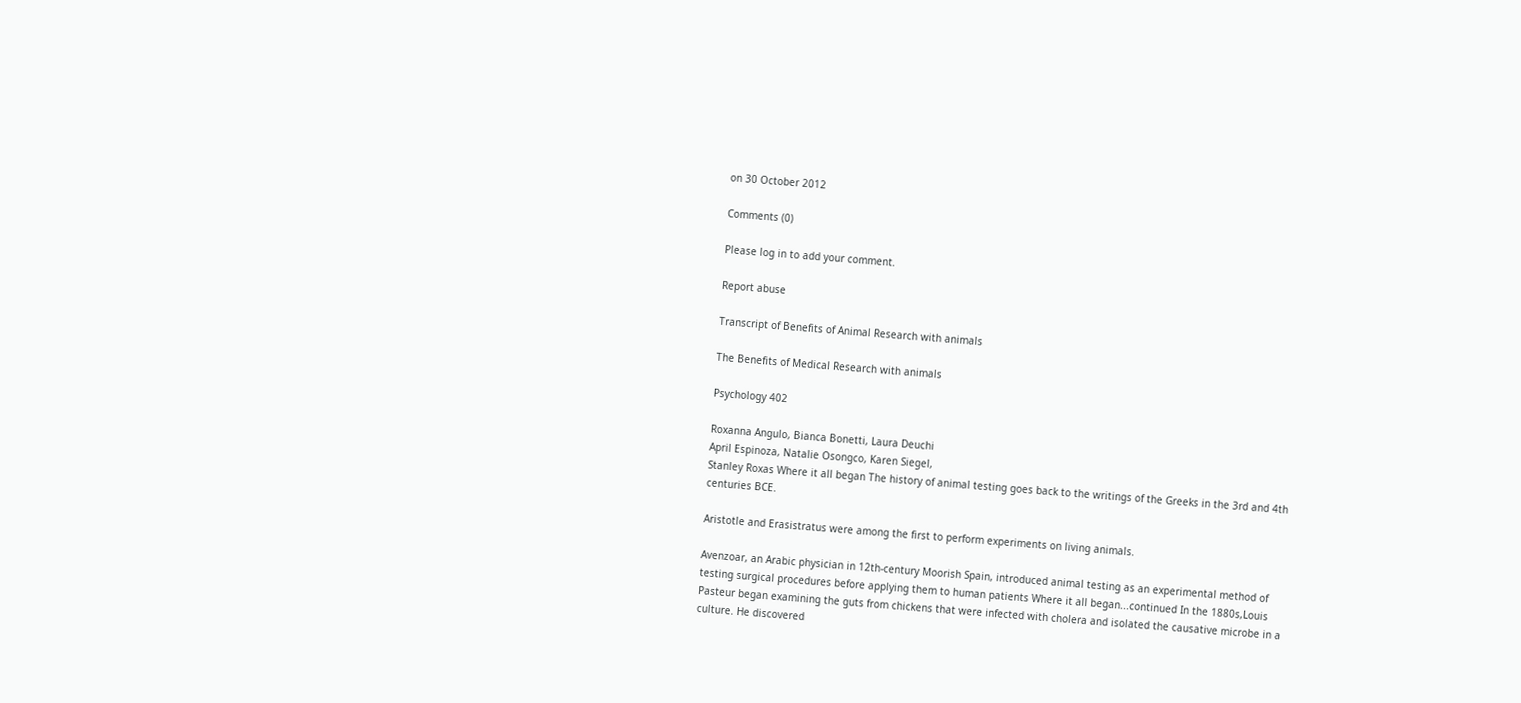on 30 October 2012

Comments (0)

Please log in to add your comment.

Report abuse

Transcript of Benefits of Animal Research with animals

The Benefits of Medical Research with animals

Psychology 402

Roxanna Angulo, Bianca Bonetti, Laura Deuchi
April Espinoza, Natalie Osongco, Karen Siegel,
Stanley Roxas Where it all began The history of animal testing goes back to the writings of the Greeks in the 3rd and 4th centuries BCE.

Aristotle and Erasistratus were among the first to perform experiments on living animals.

Avenzoar, an Arabic physician in 12th-century Moorish Spain, introduced animal testing as an experimental method of testing surgical procedures before applying them to human patients Where it all began...continued In the 1880s,Louis Pasteur began examining the guts from chickens that were infected with cholera and isolated the causative microbe in a culture. He discovered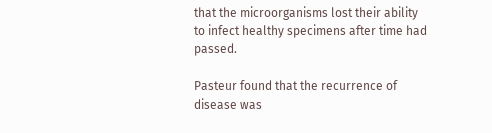that the microorganisms lost their ability to infect healthy specimens after time had passed.

Pasteur found that the recurrence of disease was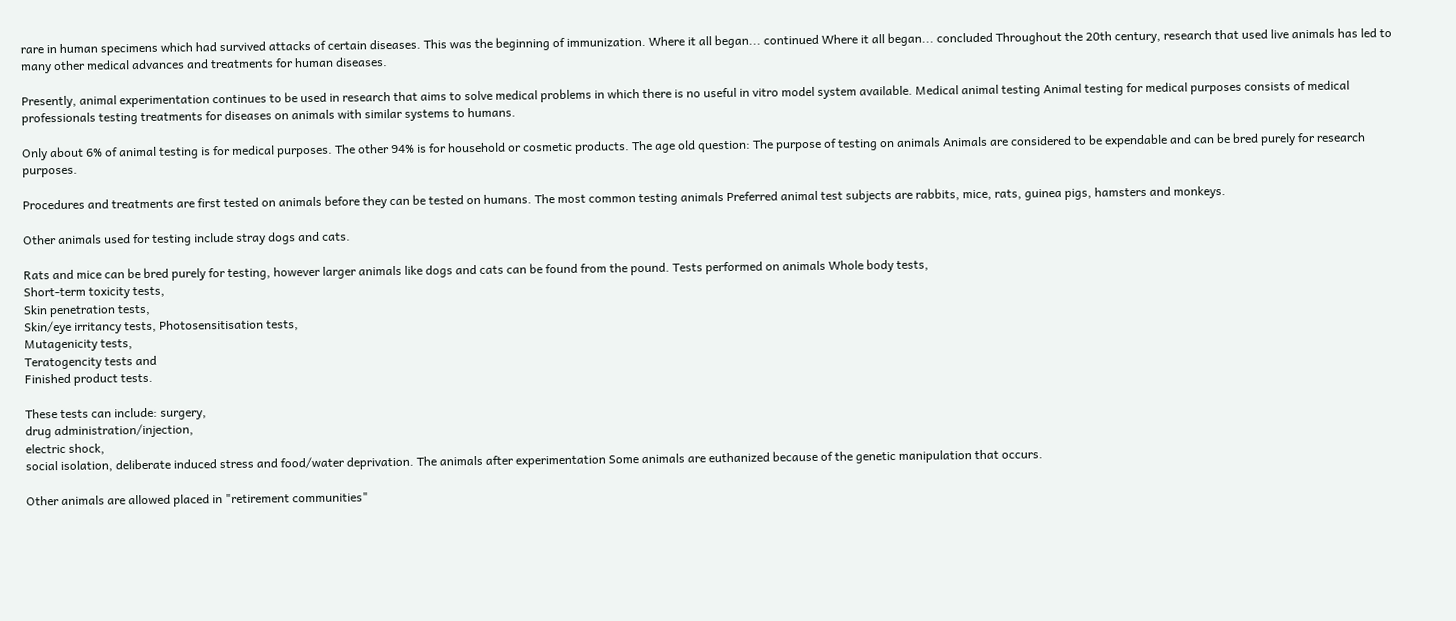rare in human specimens which had survived attacks of certain diseases. This was the beginning of immunization. Where it all began... continued Where it all began... concluded Throughout the 20th century, research that used live animals has led to many other medical advances and treatments for human diseases.

Presently, animal experimentation continues to be used in research that aims to solve medical problems in which there is no useful in vitro model system available. Medical animal testing Animal testing for medical purposes consists of medical professionals testing treatments for diseases on animals with similar systems to humans.

Only about 6% of animal testing is for medical purposes. The other 94% is for household or cosmetic products. The age old question: The purpose of testing on animals Animals are considered to be expendable and can be bred purely for research purposes.

Procedures and treatments are first tested on animals before they can be tested on humans. The most common testing animals Preferred animal test subjects are rabbits, mice, rats, guinea pigs, hamsters and monkeys.

Other animals used for testing include stray dogs and cats.

Rats and mice can be bred purely for testing, however larger animals like dogs and cats can be found from the pound. Tests performed on animals Whole body tests,
Short-term toxicity tests,
Skin penetration tests,
Skin/eye irritancy tests, Photosensitisation tests,
Mutagenicity tests,
Teratogencity tests and
Finished product tests.

These tests can include: surgery,
drug administration/injection,
electric shock,
social isolation, deliberate induced stress and food/water deprivation. The animals after experimentation Some animals are euthanized because of the genetic manipulation that occurs.

Other animals are allowed placed in "retirement communities"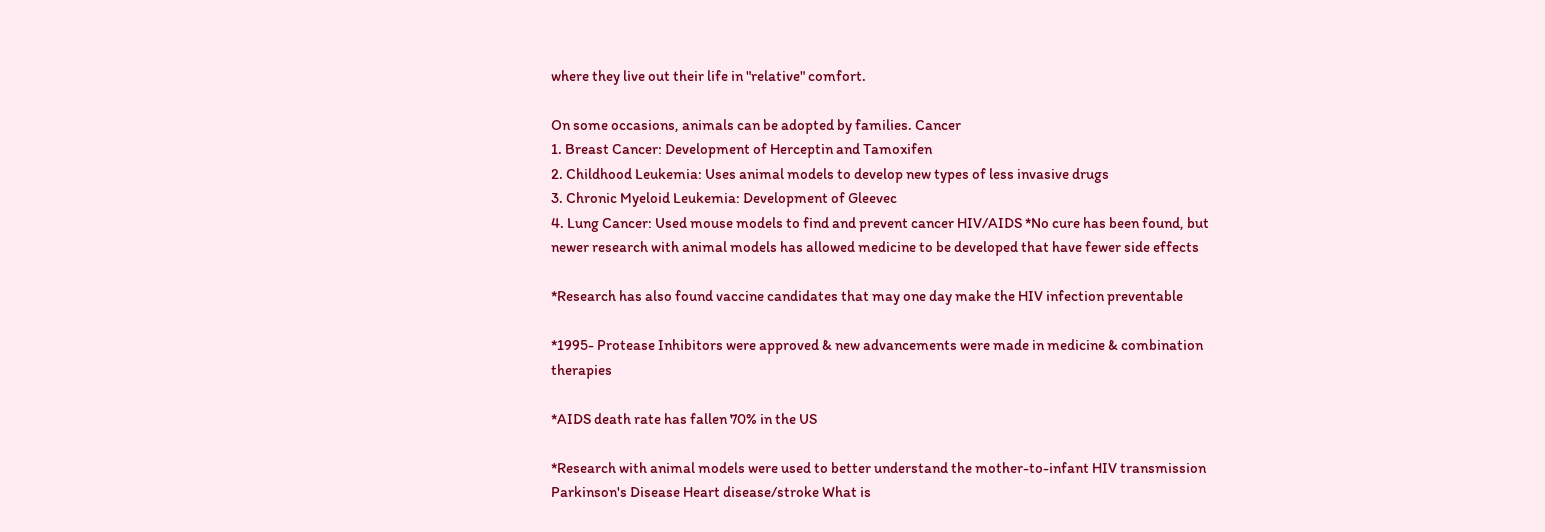where they live out their life in "relative" comfort.

On some occasions, animals can be adopted by families. Cancer
1. Breast Cancer: Development of Herceptin and Tamoxifen
2. Childhood Leukemia: Uses animal models to develop new types of less invasive drugs
3. Chronic Myeloid Leukemia: Development of Gleevec
4. Lung Cancer: Used mouse models to find and prevent cancer HIV/AIDS *No cure has been found, but newer research with animal models has allowed medicine to be developed that have fewer side effects

*Research has also found vaccine candidates that may one day make the HIV infection preventable

*1995- Protease Inhibitors were approved & new advancements were made in medicine & combination therapies

*AIDS death rate has fallen 70% in the US

*Research with animal models were used to better understand the mother-to-infant HIV transmission Parkinson's Disease Heart disease/stroke What is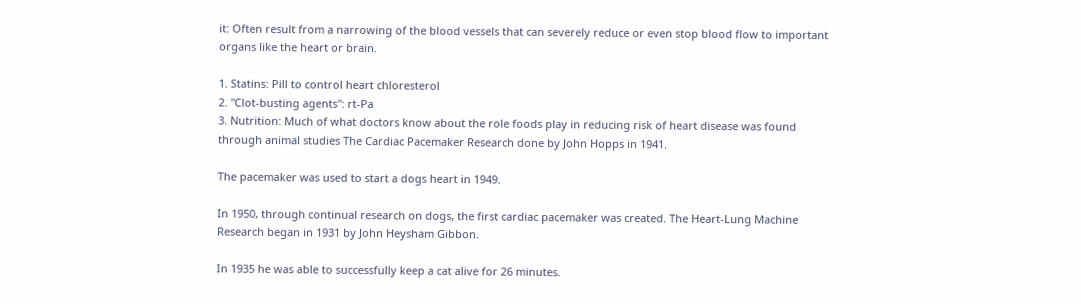it: Often result from a narrowing of the blood vessels that can severely reduce or even stop blood flow to important organs like the heart or brain.

1. Statins: Pill to control heart chloresterol
2. "Clot-busting agents": rt-Pa
3. Nutrition: Much of what doctors know about the role foods play in reducing risk of heart disease was found through animal studies The Cardiac Pacemaker Research done by John Hopps in 1941.

The pacemaker was used to start a dogs heart in 1949.

In 1950, through continual research on dogs, the first cardiac pacemaker was created. The Heart-Lung Machine Research began in 1931 by John Heysham Gibbon.

In 1935 he was able to successfully keep a cat alive for 26 minutes.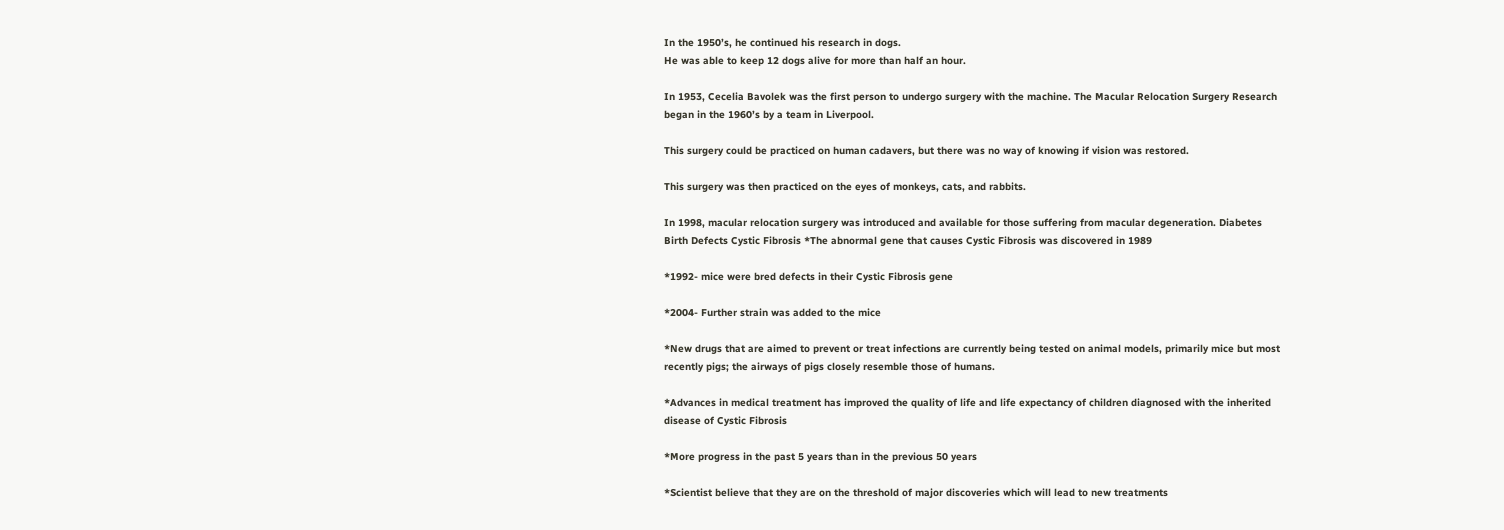In the 1950’s, he continued his research in dogs.
He was able to keep 12 dogs alive for more than half an hour.

In 1953, Cecelia Bavolek was the first person to undergo surgery with the machine. The Macular Relocation Surgery Research began in the 1960’s by a team in Liverpool.

This surgery could be practiced on human cadavers, but there was no way of knowing if vision was restored.

This surgery was then practiced on the eyes of monkeys, cats, and rabbits.

In 1998, macular relocation surgery was introduced and available for those suffering from macular degeneration. Diabetes Birth Defects Cystic Fibrosis *The abnormal gene that causes Cystic Fibrosis was discovered in 1989

*1992- mice were bred defects in their Cystic Fibrosis gene

*2004- Further strain was added to the mice

*New drugs that are aimed to prevent or treat infections are currently being tested on animal models, primarily mice but most recently pigs; the airways of pigs closely resemble those of humans.

*Advances in medical treatment has improved the quality of life and life expectancy of children diagnosed with the inherited disease of Cystic Fibrosis

*More progress in the past 5 years than in the previous 50 years

*Scientist believe that they are on the threshold of major discoveries which will lead to new treatments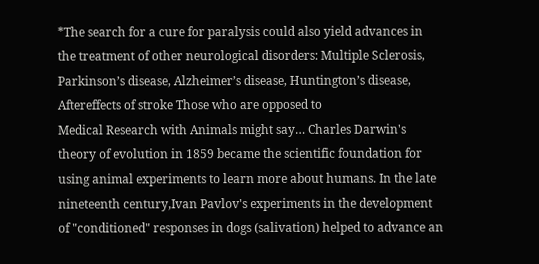*The search for a cure for paralysis could also yield advances in the treatment of other neurological disorders: Multiple Sclerosis, Parkinson’s disease, Alzheimer’s disease, Huntington’s disease,
Aftereffects of stroke Those who are opposed to
Medical Research with Animals might say… Charles Darwin's theory of evolution in 1859 became the scientific foundation for using animal experiments to learn more about humans. In the late nineteenth century,Ivan Pavlov's experiments in the development of "conditioned" responses in dogs (salivation) helped to advance an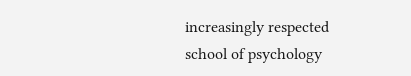increasingly respected school of psychology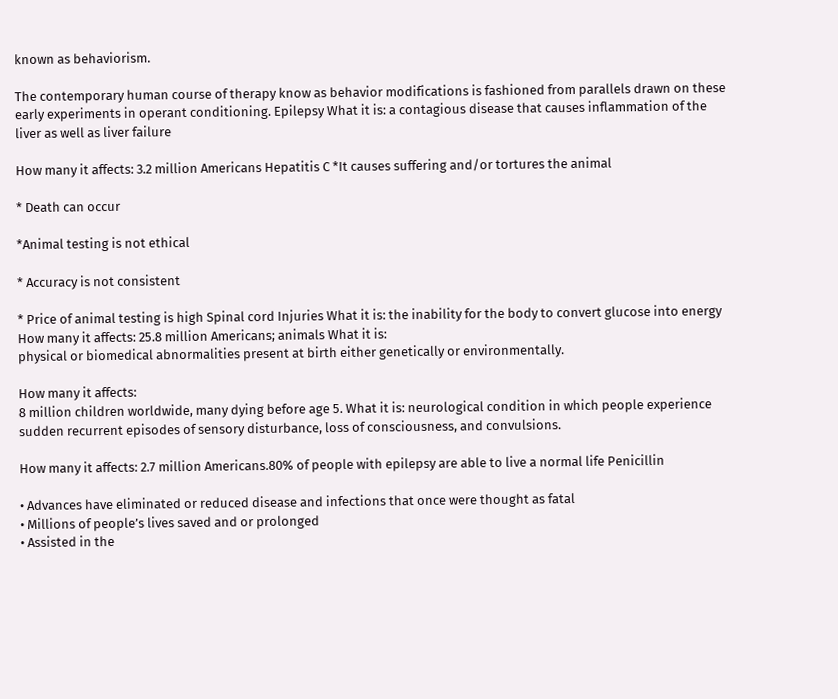known as behaviorism.

The contemporary human course of therapy know as behavior modifications is fashioned from parallels drawn on these early experiments in operant conditioning. Epilepsy What it is: a contagious disease that causes inflammation of the liver as well as liver failure

How many it affects: 3.2 million Americans Hepatitis C *It causes suffering and/or tortures the animal

* Death can occur

*Animal testing is not ethical

* Accuracy is not consistent

* Price of animal testing is high Spinal cord Injuries What it is: the inability for the body to convert glucose into energy How many it affects: 25.8 million Americans; animals What it is:
physical or biomedical abnormalities present at birth either genetically or environmentally.

How many it affects:
8 million children worldwide, many dying before age 5. What it is: neurological condition in which people experience sudden recurrent episodes of sensory disturbance, loss of consciousness, and convulsions.

How many it affects: 2.7 million Americans.80% of people with epilepsy are able to live a normal life Penicillin

• Advances have eliminated or reduced disease and infections that once were thought as fatal
• Millions of people’s lives saved and or prolonged
• Assisted in the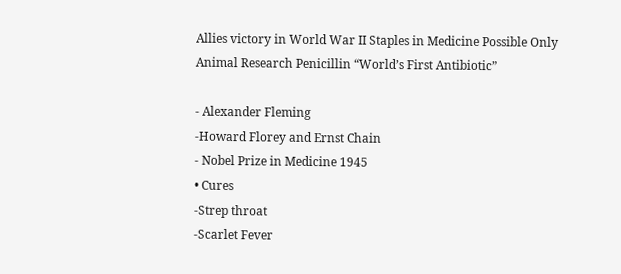Allies victory in World War II Staples in Medicine Possible Only
Animal Research Penicillin “World’s First Antibiotic”

- Alexander Fleming
-Howard Florey and Ernst Chain
- Nobel Prize in Medicine 1945
• Cures
-Strep throat
-Scarlet Fever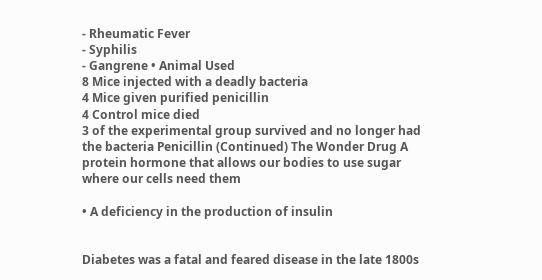- Rheumatic Fever
- Syphilis
- Gangrene • Animal Used
8 Mice injected with a deadly bacteria
4 Mice given purified penicillin
4 Control mice died
3 of the experimental group survived and no longer had the bacteria Penicillin (Continued) The Wonder Drug A protein hormone that allows our bodies to use sugar where our cells need them

• A deficiency in the production of insulin


Diabetes was a fatal and feared disease in the late 1800s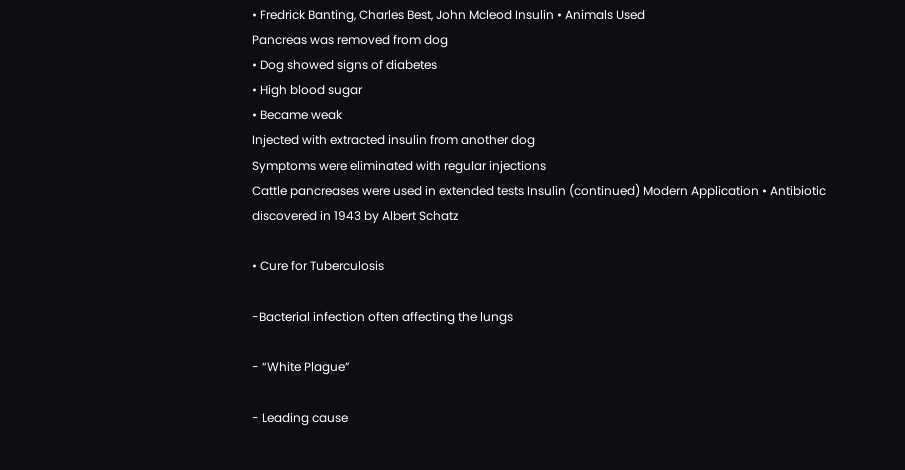• Fredrick Banting, Charles Best, John Mcleod Insulin • Animals Used
Pancreas was removed from dog
• Dog showed signs of diabetes
• High blood sugar
• Became weak
Injected with extracted insulin from another dog
Symptoms were eliminated with regular injections
Cattle pancreases were used in extended tests Insulin (continued) Modern Application • Antibiotic discovered in 1943 by Albert Schatz

• Cure for Tuberculosis

-Bacterial infection often affecting the lungs

- “White Plague”

- Leading cause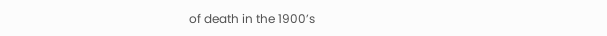of death in the 1900’s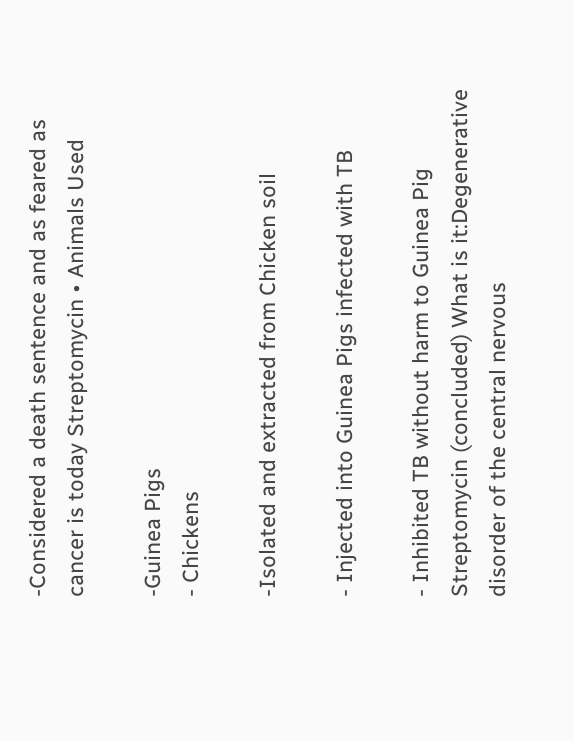-Considered a death sentence and as feared as cancer is today Streptomycin • Animals Used

-Guinea Pigs
- Chickens

-Isolated and extracted from Chicken soil

- Injected into Guinea Pigs infected with TB

- Inhibited TB without harm to Guinea Pig Streptomycin (concluded) What is it:Degenerative disorder of the central nervous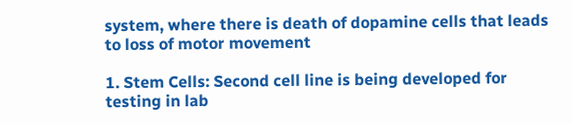system, where there is death of dopamine cells that leads to loss of motor movement

1. Stem Cells: Second cell line is being developed for testing in lab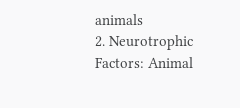animals
2. Neurotrophic Factors: Animal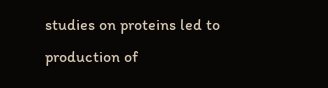studies on proteins led to production of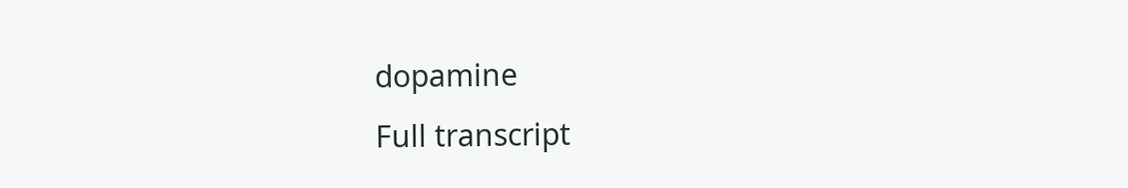dopamine
Full transcript